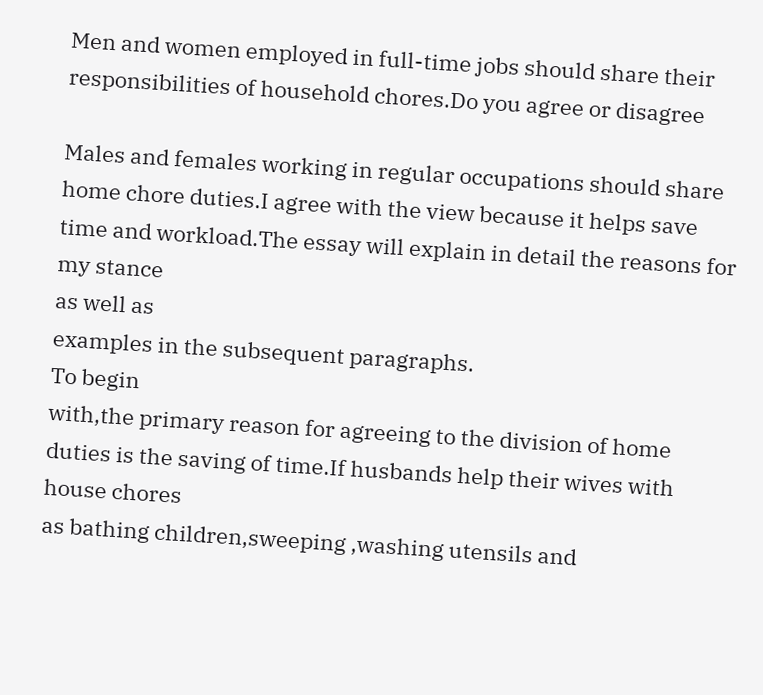Men and women employed in full-time jobs should share their responsibilities of household chores.Do you agree or disagree

Males and females working in regular occupations should share home chore duties.I agree with the view because it helps save time and workload.The essay will explain in detail the reasons for my stance
as well as
examples in the subsequent paragraphs.
To begin
with,the primary reason for agreeing to the division of home duties is the saving of time.If husbands help their wives with house chores
as bathing children,sweeping ,washing utensils and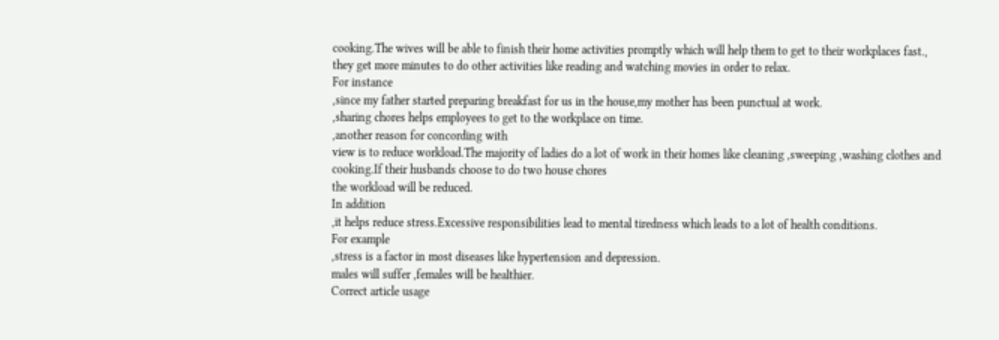cooking.The wives will be able to finish their home activities promptly which will help them to get to their workplaces fast.,
they get more minutes to do other activities like reading and watching movies in order to relax.
For instance
,since my father started preparing breakfast for us in the house,my mother has been punctual at work.
,sharing chores helps employees to get to the workplace on time.
,another reason for concording with
view is to reduce workload.The majority of ladies do a lot of work in their homes like cleaning ,sweeping ,washing clothes and cooking.If their husbands choose to do two house chores
the workload will be reduced.
In addition
,it helps reduce stress.Excessive responsibilities lead to mental tiredness which leads to a lot of health conditions.
For example
,stress is a factor in most diseases like hypertension and depression.
males will suffer ,females will be healthier.
Correct article usage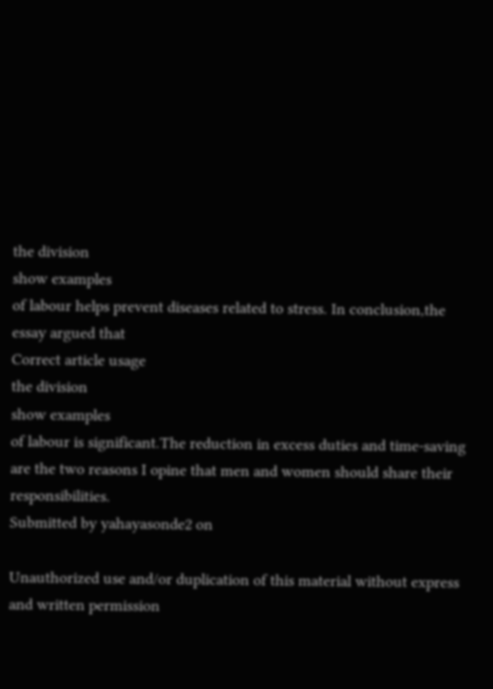the division
show examples
of labour helps prevent diseases related to stress. In conclusion,the essay argued that
Correct article usage
the division
show examples
of labour is significant.The reduction in excess duties and time-saving are the two reasons I opine that men and women should share their responsibilities.
Submitted by yahayasonde2 on

Unauthorized use and/or duplication of this material without express and written permission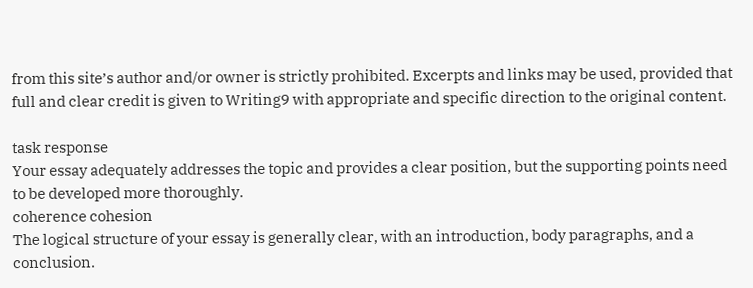from this site’s author and/or owner is strictly prohibited. Excerpts and links may be used, provided that full and clear credit is given to Writing9 with appropriate and specific direction to the original content.

task response
Your essay adequately addresses the topic and provides a clear position, but the supporting points need to be developed more thoroughly.
coherence cohesion
The logical structure of your essay is generally clear, with an introduction, body paragraphs, and a conclusion.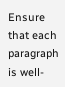Ensure that each paragraph is well-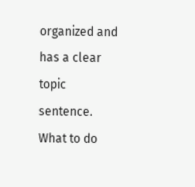organized and has a clear topic sentence.
What to do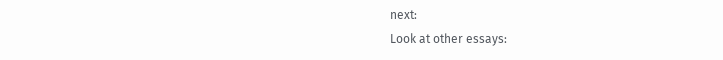next:
Look at other essays: